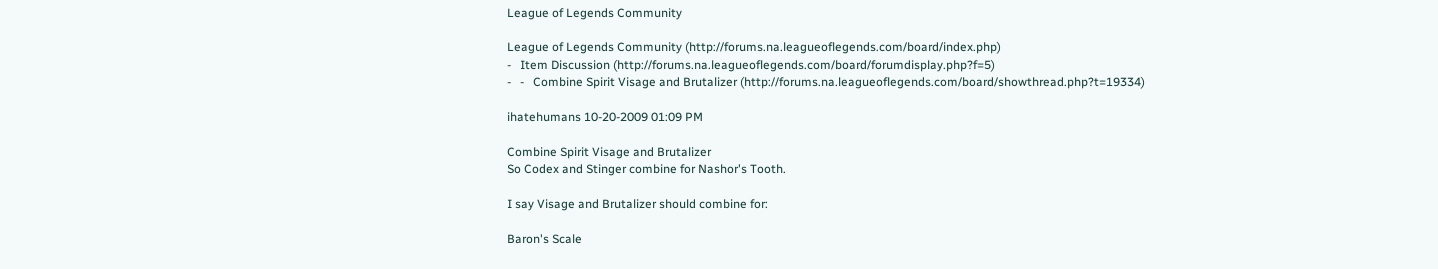League of Legends Community

League of Legends Community (http://forums.na.leagueoflegends.com/board/index.php)
-   Item Discussion (http://forums.na.leagueoflegends.com/board/forumdisplay.php?f=5)
-   -   Combine Spirit Visage and Brutalizer (http://forums.na.leagueoflegends.com/board/showthread.php?t=19334)

ihatehumans 10-20-2009 01:09 PM

Combine Spirit Visage and Brutalizer
So Codex and Stinger combine for Nashor's Tooth.

I say Visage and Brutalizer should combine for:

Baron's Scale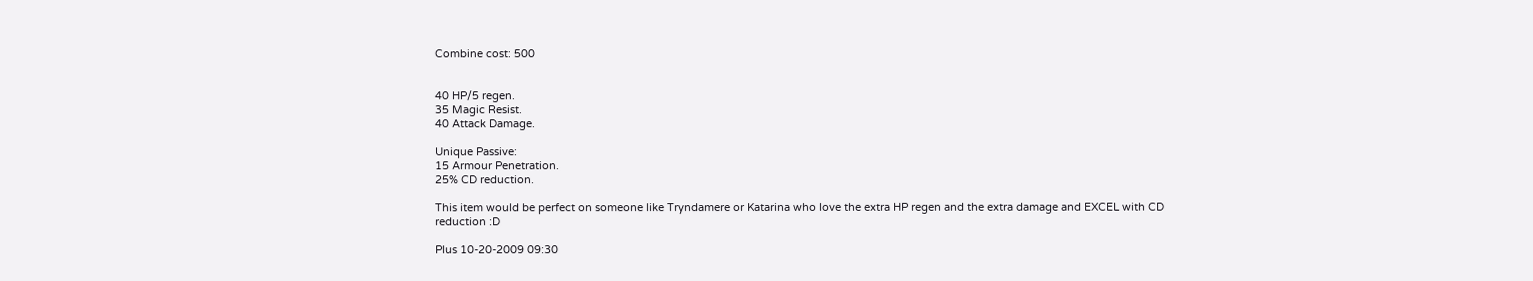Combine cost: 500


40 HP/5 regen.
35 Magic Resist.
40 Attack Damage.

Unique Passive:
15 Armour Penetration.
25% CD reduction.

This item would be perfect on someone like Tryndamere or Katarina who love the extra HP regen and the extra damage and EXCEL with CD reduction :D

Plus 10-20-2009 09:30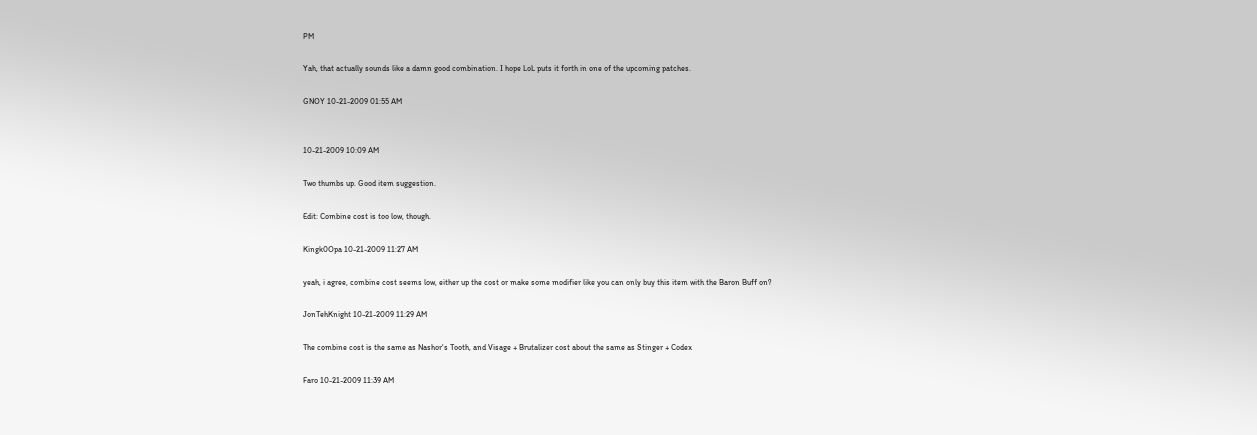PM

Yah, that actually sounds like a damn good combination. I hope LoL puts it forth in one of the upcoming patches.

GNOY 10-21-2009 01:55 AM


10-21-2009 10:09 AM

Two thumbs up. Good item suggestion.

Edit: Combine cost is too low, though.

Kingk0Opa 10-21-2009 11:27 AM

yeah, i agree, combine cost seems low, either up the cost or make some modifier like you can only buy this item with the Baron Buff on?

JonTehKnight 10-21-2009 11:29 AM

The combine cost is the same as Nashor's Tooth, and Visage + Brutalizer cost about the same as Stinger + Codex

Faro 10-21-2009 11:39 AM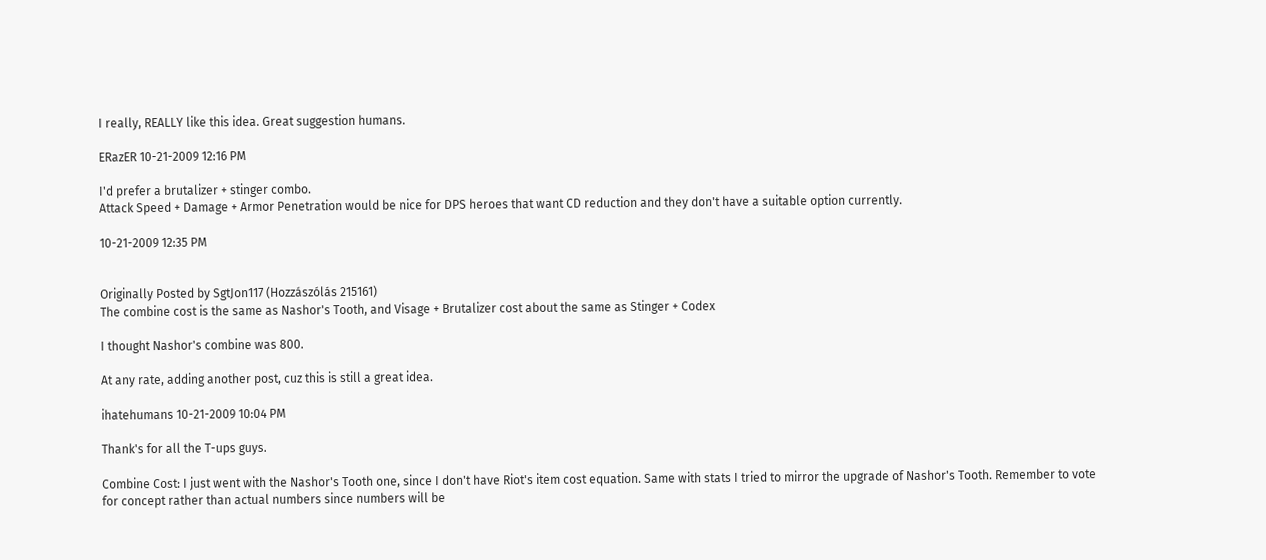I really, REALLY like this idea. Great suggestion humans.

ERazER 10-21-2009 12:16 PM

I'd prefer a brutalizer + stinger combo.
Attack Speed + Damage + Armor Penetration would be nice for DPS heroes that want CD reduction and they don't have a suitable option currently.

10-21-2009 12:35 PM


Originally Posted by SgtJon117 (Hozzászólás 215161)
The combine cost is the same as Nashor's Tooth, and Visage + Brutalizer cost about the same as Stinger + Codex

I thought Nashor's combine was 800.

At any rate, adding another post, cuz this is still a great idea.

ihatehumans 10-21-2009 10:04 PM

Thank's for all the T-ups guys.

Combine Cost: I just went with the Nashor's Tooth one, since I don't have Riot's item cost equation. Same with stats I tried to mirror the upgrade of Nashor's Tooth. Remember to vote for concept rather than actual numbers since numbers will be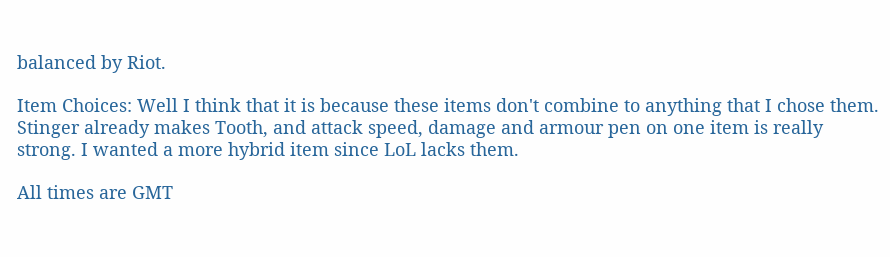balanced by Riot.

Item Choices: Well I think that it is because these items don't combine to anything that I chose them. Stinger already makes Tooth, and attack speed, damage and armour pen on one item is really strong. I wanted a more hybrid item since LoL lacks them.

All times are GMT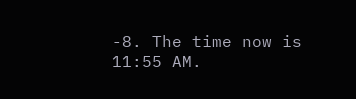-8. The time now is 11:55 AM.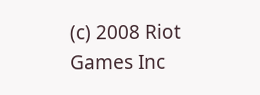(c) 2008 Riot Games Inc